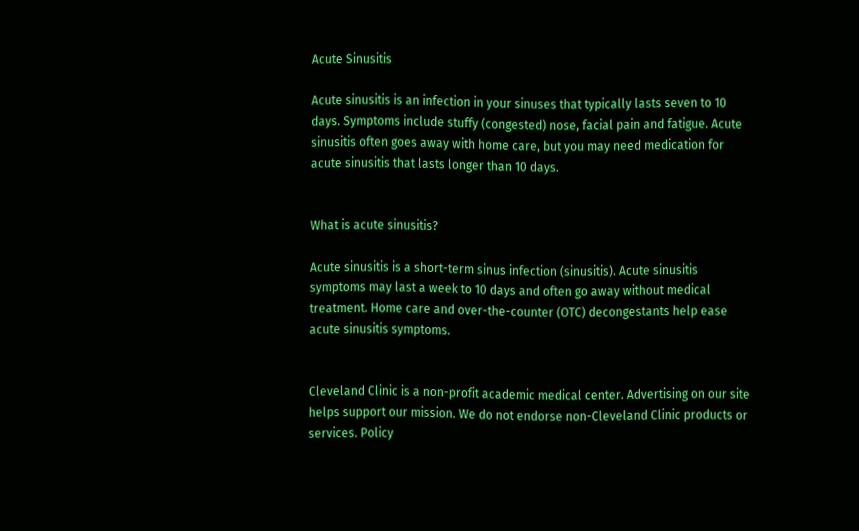Acute Sinusitis

Acute sinusitis is an infection in your sinuses that typically lasts seven to 10 days. Symptoms include stuffy (congested) nose, facial pain and fatigue. Acute sinusitis often goes away with home care, but you may need medication for acute sinusitis that lasts longer than 10 days.


What is acute sinusitis?

Acute sinusitis is a short-term sinus infection (sinusitis). Acute sinusitis symptoms may last a week to 10 days and often go away without medical treatment. Home care and over-the-counter (OTC) decongestants help ease acute sinusitis symptoms.


Cleveland Clinic is a non-profit academic medical center. Advertising on our site helps support our mission. We do not endorse non-Cleveland Clinic products or services. Policy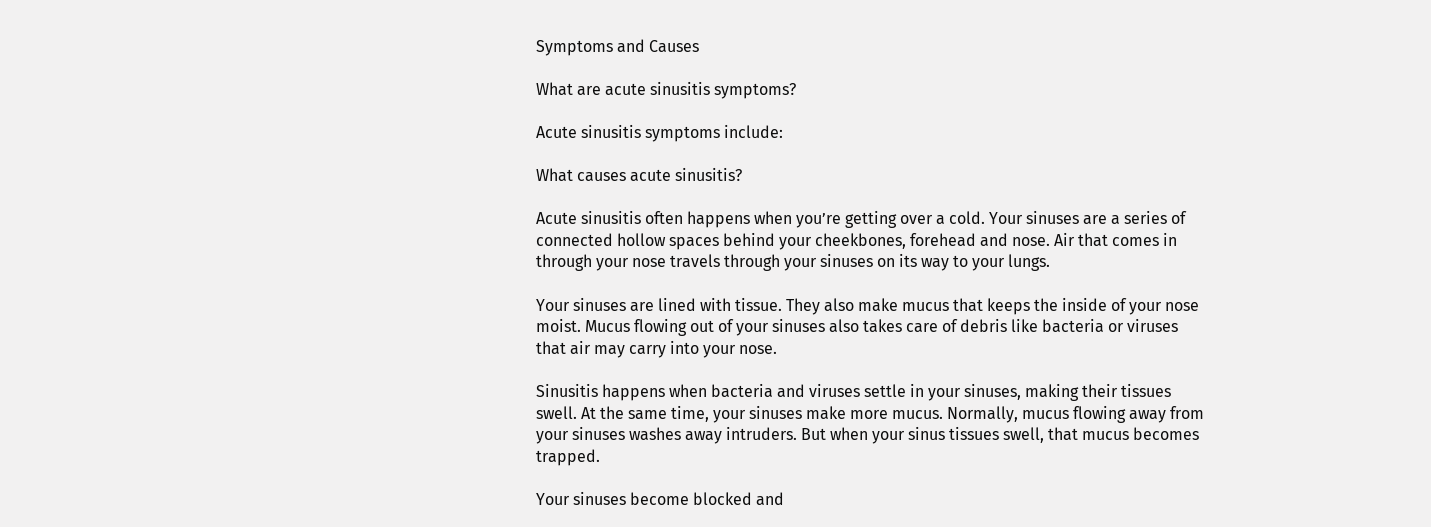Symptoms and Causes

What are acute sinusitis symptoms?

Acute sinusitis symptoms include:

What causes acute sinusitis?

Acute sinusitis often happens when you’re getting over a cold. Your sinuses are a series of connected hollow spaces behind your cheekbones, forehead and nose. Air that comes in through your nose travels through your sinuses on its way to your lungs.

Your sinuses are lined with tissue. They also make mucus that keeps the inside of your nose moist. Mucus flowing out of your sinuses also takes care of debris like bacteria or viruses that air may carry into your nose.

Sinusitis happens when bacteria and viruses settle in your sinuses, making their tissues swell. At the same time, your sinuses make more mucus. Normally, mucus flowing away from your sinuses washes away intruders. But when your sinus tissues swell, that mucus becomes trapped.

Your sinuses become blocked and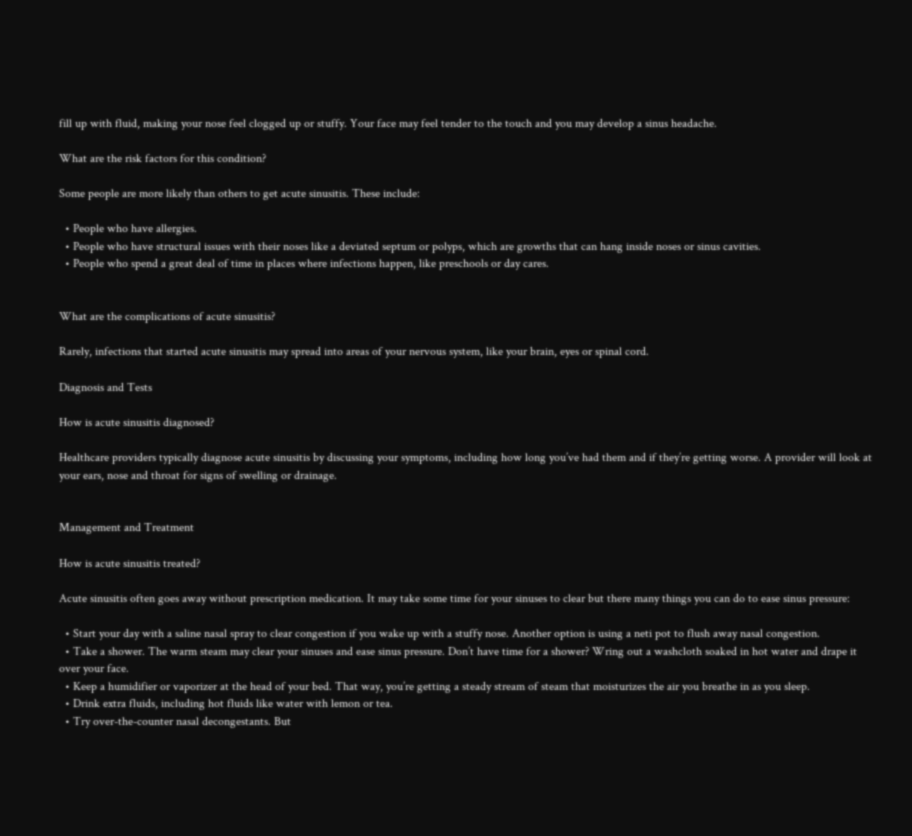fill up with fluid, making your nose feel clogged up or stuffy. Your face may feel tender to the touch and you may develop a sinus headache.

What are the risk factors for this condition?

Some people are more likely than others to get acute sinusitis. These include:

  • People who have allergies.
  • People who have structural issues with their noses like a deviated septum or polyps, which are growths that can hang inside noses or sinus cavities.
  • People who spend a great deal of time in places where infections happen, like preschools or day cares.


What are the complications of acute sinusitis?

Rarely, infections that started acute sinusitis may spread into areas of your nervous system, like your brain, eyes or spinal cord.

Diagnosis and Tests

How is acute sinusitis diagnosed?

Healthcare providers typically diagnose acute sinusitis by discussing your symptoms, including how long you’ve had them and if they’re getting worse. A provider will look at your ears, nose and throat for signs of swelling or drainage.


Management and Treatment

How is acute sinusitis treated?

Acute sinusitis often goes away without prescription medication. It may take some time for your sinuses to clear but there many things you can do to ease sinus pressure:

  • Start your day with a saline nasal spray to clear congestion if you wake up with a stuffy nose. Another option is using a neti pot to flush away nasal congestion.
  • Take a shower. The warm steam may clear your sinuses and ease sinus pressure. Don’t have time for a shower? Wring out a washcloth soaked in hot water and drape it over your face.
  • Keep a humidifier or vaporizer at the head of your bed. That way, you’re getting a steady stream of steam that moisturizes the air you breathe in as you sleep.
  • Drink extra fluids, including hot fluids like water with lemon or tea.
  • Try over-the-counter nasal decongestants. But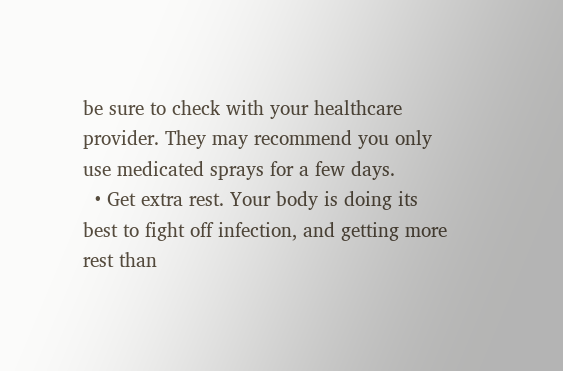be sure to check with your healthcare provider. They may recommend you only use medicated sprays for a few days.
  • Get extra rest. Your body is doing its best to fight off infection, and getting more rest than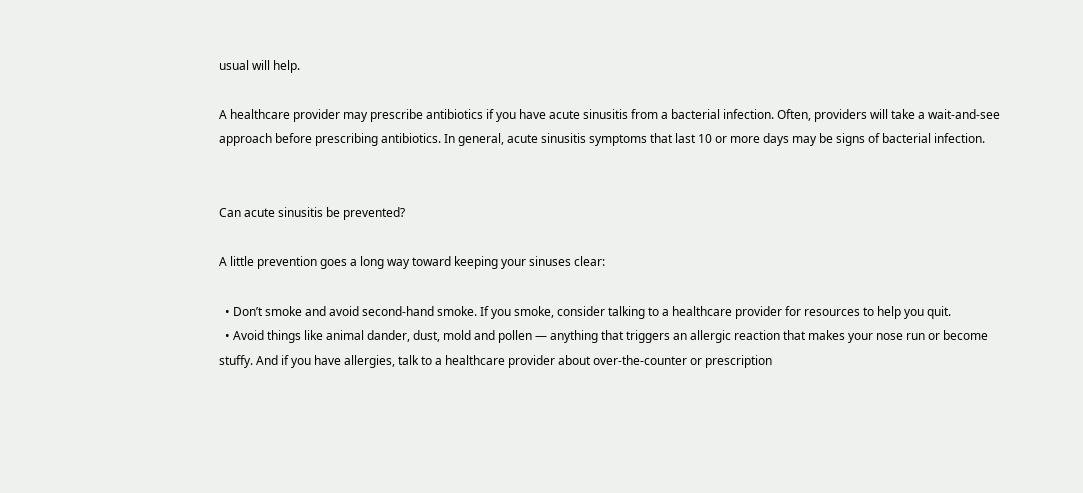usual will help.

A healthcare provider may prescribe antibiotics if you have acute sinusitis from a bacterial infection. Often, providers will take a wait-and-see approach before prescribing antibiotics. In general, acute sinusitis symptoms that last 10 or more days may be signs of bacterial infection.


Can acute sinusitis be prevented?

A little prevention goes a long way toward keeping your sinuses clear:

  • Don’t smoke and avoid second-hand smoke. If you smoke, consider talking to a healthcare provider for resources to help you quit.
  • Avoid things like animal dander, dust, mold and pollen — anything that triggers an allergic reaction that makes your nose run or become stuffy. And if you have allergies, talk to a healthcare provider about over-the-counter or prescription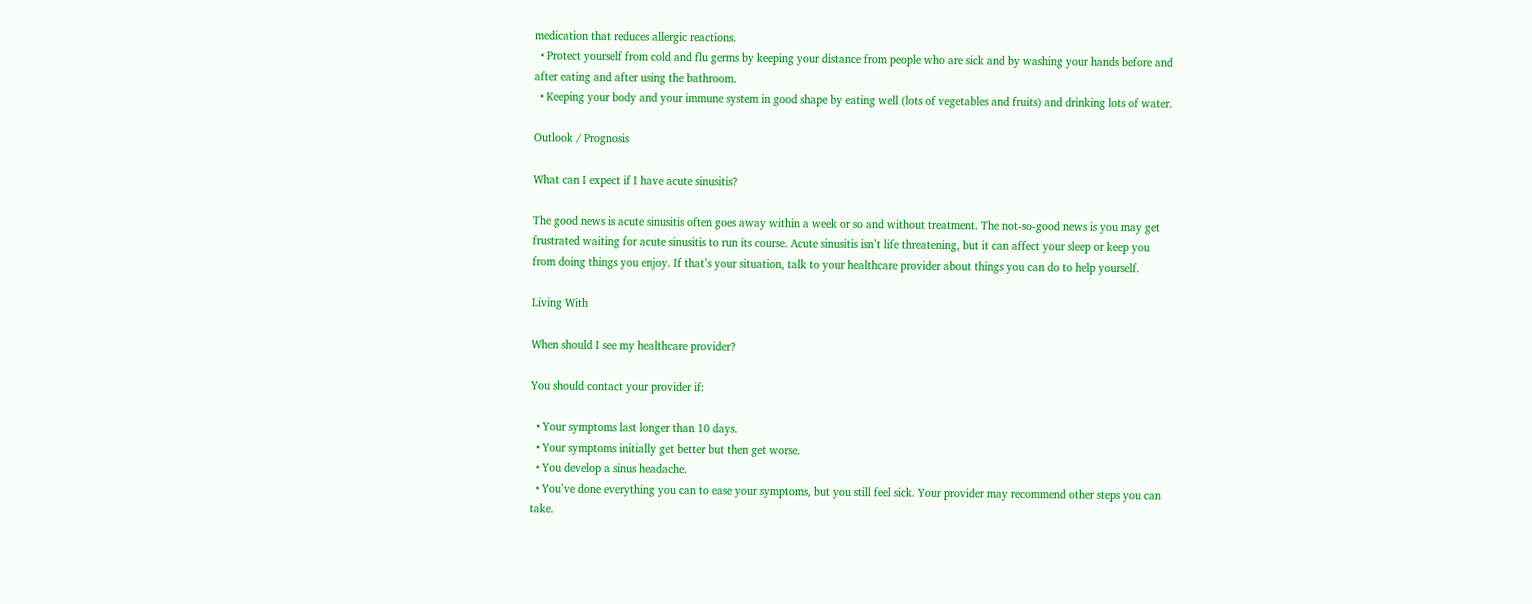medication that reduces allergic reactions.
  • Protect yourself from cold and flu germs by keeping your distance from people who are sick and by washing your hands before and after eating and after using the bathroom.
  • Keeping your body and your immune system in good shape by eating well (lots of vegetables and fruits) and drinking lots of water.

Outlook / Prognosis

What can I expect if I have acute sinusitis?

The good news is acute sinusitis often goes away within a week or so and without treatment. The not-so-good news is you may get frustrated waiting for acute sinusitis to run its course. Acute sinusitis isn’t life threatening, but it can affect your sleep or keep you from doing things you enjoy. If that’s your situation, talk to your healthcare provider about things you can do to help yourself.

Living With

When should I see my healthcare provider?

You should contact your provider if:

  • Your symptoms last longer than 10 days.
  • Your symptoms initially get better but then get worse.
  • You develop a sinus headache.
  • You’ve done everything you can to ease your symptoms, but you still feel sick. Your provider may recommend other steps you can take.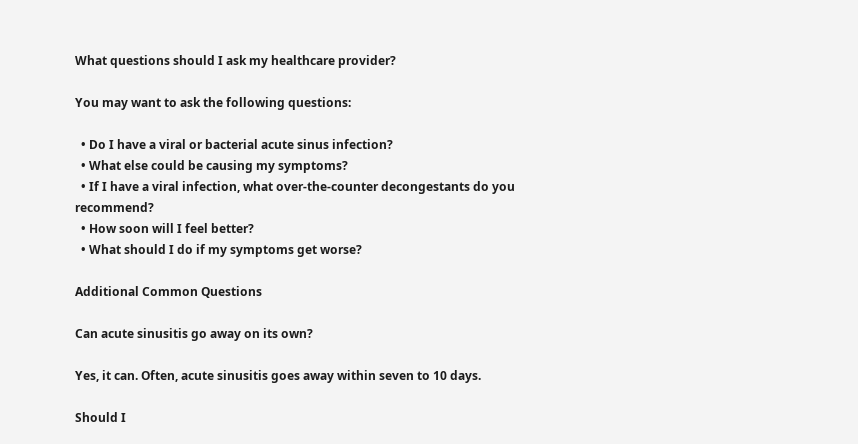What questions should I ask my healthcare provider?

You may want to ask the following questions:

  • Do I have a viral or bacterial acute sinus infection?
  • What else could be causing my symptoms?
  • If I have a viral infection, what over-the-counter decongestants do you recommend?
  • How soon will I feel better?
  • What should I do if my symptoms get worse?

Additional Common Questions

Can acute sinusitis go away on its own?

Yes, it can. Often, acute sinusitis goes away within seven to 10 days.

Should I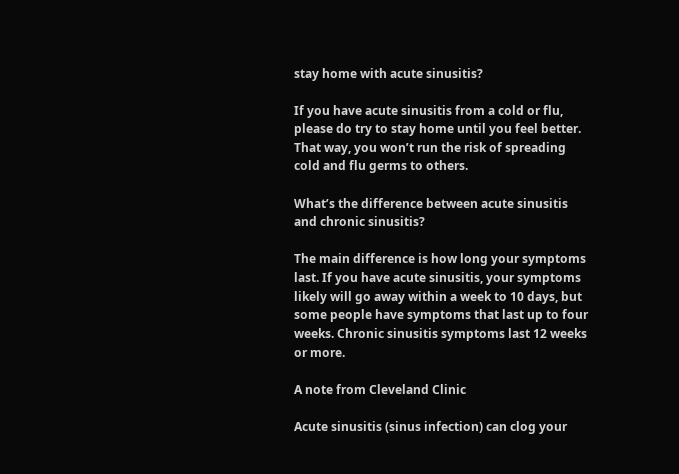stay home with acute sinusitis?

If you have acute sinusitis from a cold or flu, please do try to stay home until you feel better. That way, you won’t run the risk of spreading cold and flu germs to others.

What’s the difference between acute sinusitis and chronic sinusitis?

The main difference is how long your symptoms last. If you have acute sinusitis, your symptoms likely will go away within a week to 10 days, but some people have symptoms that last up to four weeks. Chronic sinusitis symptoms last 12 weeks or more.

A note from Cleveland Clinic

Acute sinusitis (sinus infection) can clog your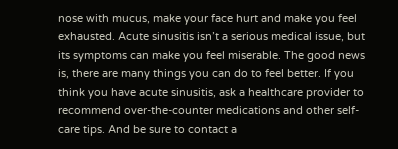nose with mucus, make your face hurt and make you feel exhausted. Acute sinusitis isn’t a serious medical issue, but its symptoms can make you feel miserable. The good news is, there are many things you can do to feel better. If you think you have acute sinusitis, ask a healthcare provider to recommend over-the-counter medications and other self-care tips. And be sure to contact a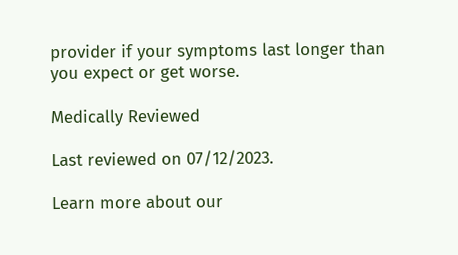provider if your symptoms last longer than you expect or get worse.

Medically Reviewed

Last reviewed on 07/12/2023.

Learn more about our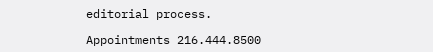editorial process.

Appointments 216.444.8500